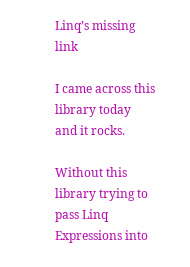Linq’s missing link

I came across this library today and it rocks.

Without this library trying to pass Linq Expressions into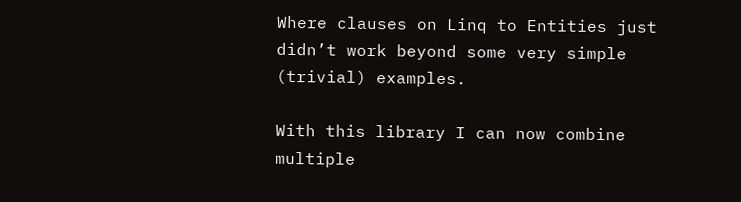Where clauses on Linq to Entities just didn’t work beyond some very simple (trivial) examples.

With this library I can now combine multiple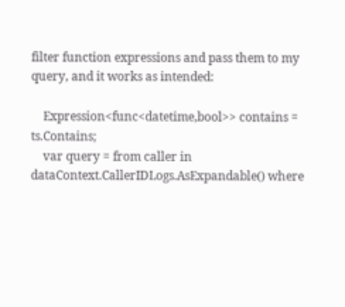filter function expressions and pass them to my query, and it works as intended:

    Expression<func<datetime,bool>> contains = ts.Contains;
    var query = from caller in dataContext.CallerIDLogs.AsExpandable() where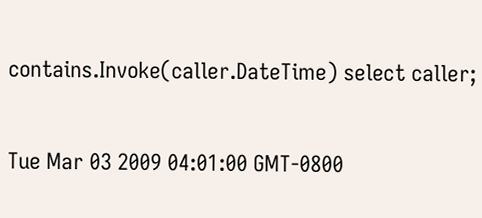contains.Invoke(caller.DateTime) select caller;

Tue Mar 03 2009 04:01:00 GMT-0800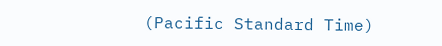(Pacific Standard Time)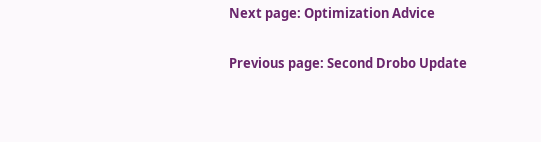Next page: Optimization Advice

Previous page: Second Drobo Update